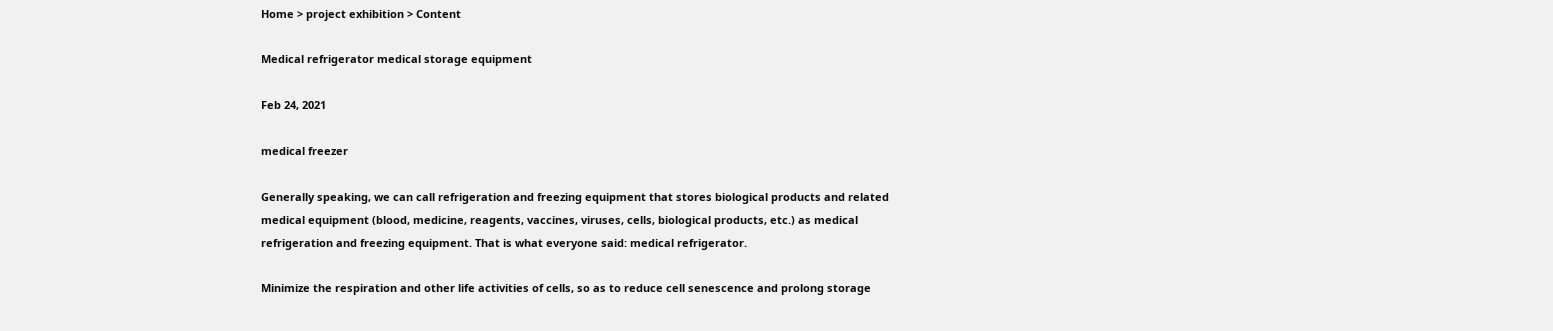Home > project exhibition > Content

Medical refrigerator medical storage equipment

Feb 24, 2021

medical freezer

Generally speaking, we can call refrigeration and freezing equipment that stores biological products and related medical equipment (blood, medicine, reagents, vaccines, viruses, cells, biological products, etc.) as medical refrigeration and freezing equipment. That is what everyone said: medical refrigerator.

Minimize the respiration and other life activities of cells, so as to reduce cell senescence and prolong storage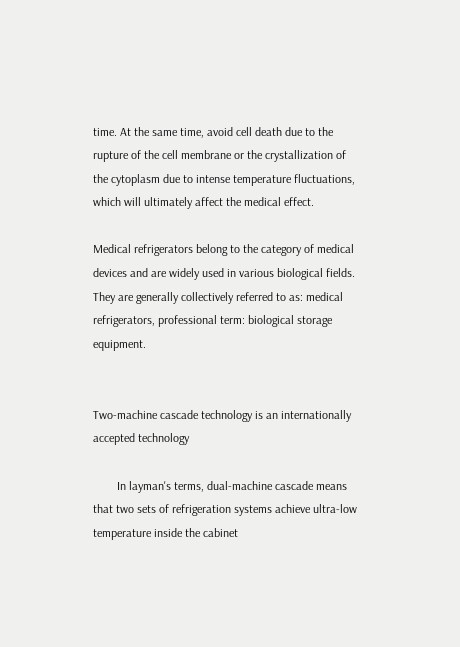time. At the same time, avoid cell death due to the rupture of the cell membrane or the crystallization of the cytoplasm due to intense temperature fluctuations, which will ultimately affect the medical effect.

Medical refrigerators belong to the category of medical devices and are widely used in various biological fields. They are generally collectively referred to as: medical refrigerators, professional term: biological storage equipment.


Two-machine cascade technology is an internationally accepted technology

        In layman's terms, dual-machine cascade means that two sets of refrigeration systems achieve ultra-low temperature inside the cabinet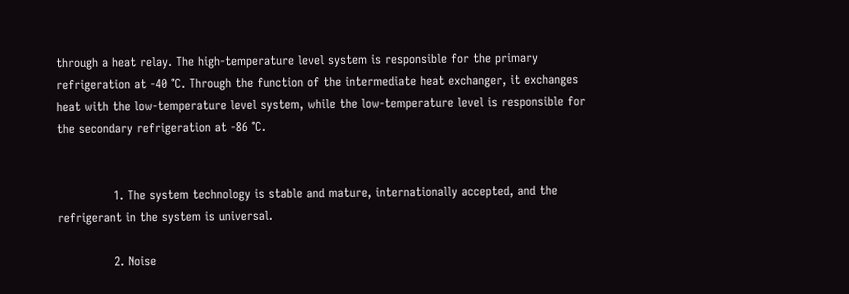through a heat relay. The high-temperature level system is responsible for the primary refrigeration at -40 ℃. Through the function of the intermediate heat exchanger, it exchanges heat with the low-temperature level system, while the low-temperature level is responsible for the secondary refrigeration at -86 ℃.


              1. The system technology is stable and mature, internationally accepted, and the refrigerant in the system is universal.

              2. Noise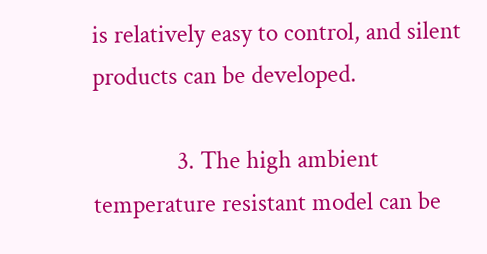is relatively easy to control, and silent products can be developed.

              3. The high ambient temperature resistant model can be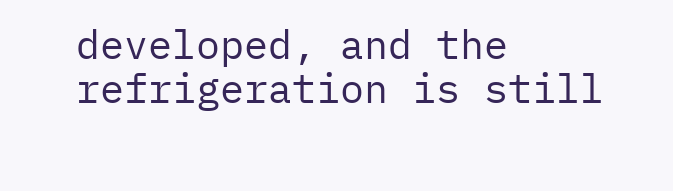developed, and the refrigeration is still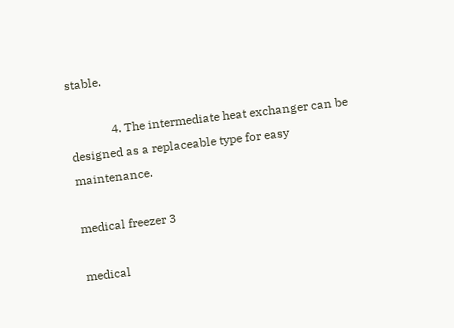stable.

              4. The intermediate heat exchanger can be designed as a replaceable type for easy maintenance.

medical freezer 3

medical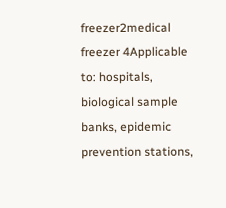freezer2medical freezer 4Applicable to: hospitals, biological sample banks, epidemic prevention stations,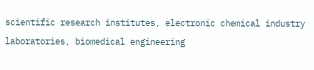scientific research institutes, electronic chemical industry laboratories, biomedical engineering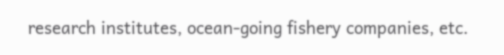research institutes, ocean-going fishery companies, etc.